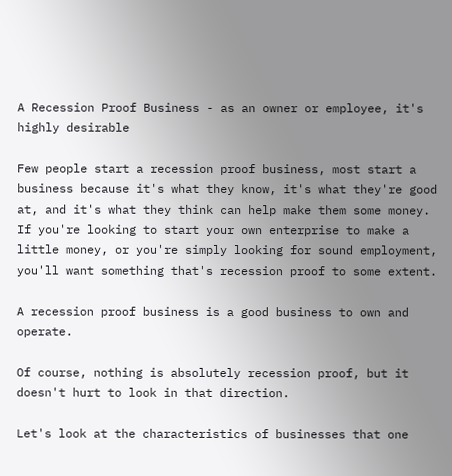A Recession Proof Business - as an owner or employee, it's highly desirable

Few people start a recession proof business, most start a business because it's what they know, it's what they're good at, and it's what they think can help make them some money. If you're looking to start your own enterprise to make a little money, or you're simply looking for sound employment, you'll want something that's recession proof to some extent.

A recession proof business is a good business to own and operate.

Of course, nothing is absolutely recession proof, but it doesn't hurt to look in that direction.

Let's look at the characteristics of businesses that one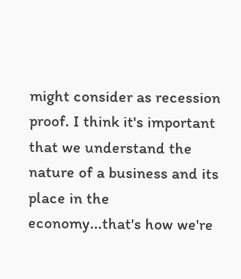might consider as recession proof. I think it's important that we understand the nature of a business and its place in the economy...that's how we're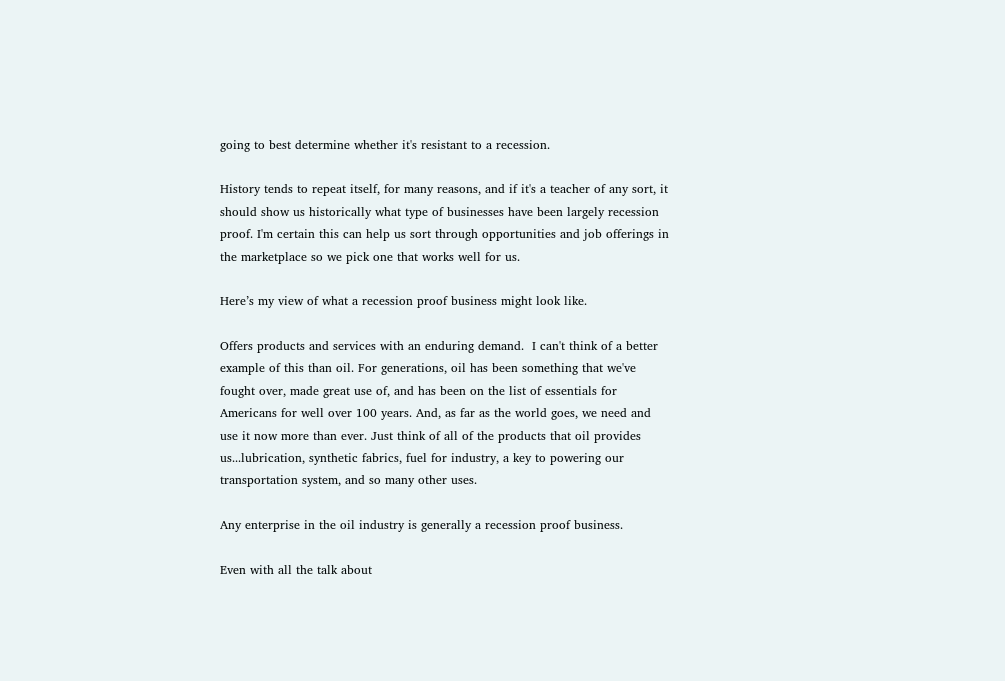going to best determine whether it's resistant to a recession.

History tends to repeat itself, for many reasons, and if it's a teacher of any sort, it should show us historically what type of businesses have been largely recession proof. I'm certain this can help us sort through opportunities and job offerings in the marketplace so we pick one that works well for us.

Here’s my view of what a recession proof business might look like.

Offers products and services with an enduring demand.  I can't think of a better example of this than oil. For generations, oil has been something that we've fought over, made great use of, and has been on the list of essentials for Americans for well over 100 years. And, as far as the world goes, we need and use it now more than ever. Just think of all of the products that oil provides us...lubrication, synthetic fabrics, fuel for industry, a key to powering our transportation system, and so many other uses.

Any enterprise in the oil industry is generally a recession proof business.

Even with all the talk about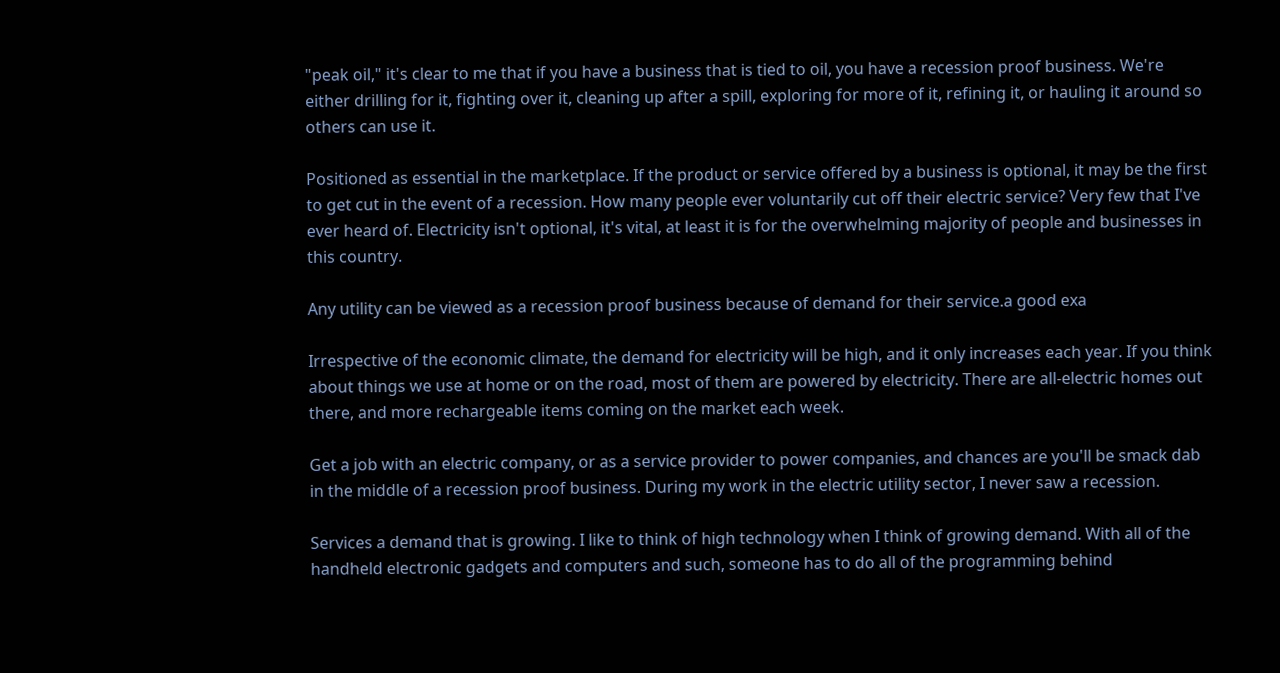"peak oil," it's clear to me that if you have a business that is tied to oil, you have a recession proof business. We're either drilling for it, fighting over it, cleaning up after a spill, exploring for more of it, refining it, or hauling it around so others can use it.

Positioned as essential in the marketplace. If the product or service offered by a business is optional, it may be the first to get cut in the event of a recession. How many people ever voluntarily cut off their electric service? Very few that I've ever heard of. Electricity isn't optional, it's vital, at least it is for the overwhelming majority of people and businesses in this country.

Any utility can be viewed as a recession proof business because of demand for their service.a good exa

Irrespective of the economic climate, the demand for electricity will be high, and it only increases each year. If you think about things we use at home or on the road, most of them are powered by electricity. There are all-electric homes out there, and more rechargeable items coming on the market each week.

Get a job with an electric company, or as a service provider to power companies, and chances are you'll be smack dab in the middle of a recession proof business. During my work in the electric utility sector, I never saw a recession.

Services a demand that is growing. I like to think of high technology when I think of growing demand. With all of the handheld electronic gadgets and computers and such, someone has to do all of the programming behind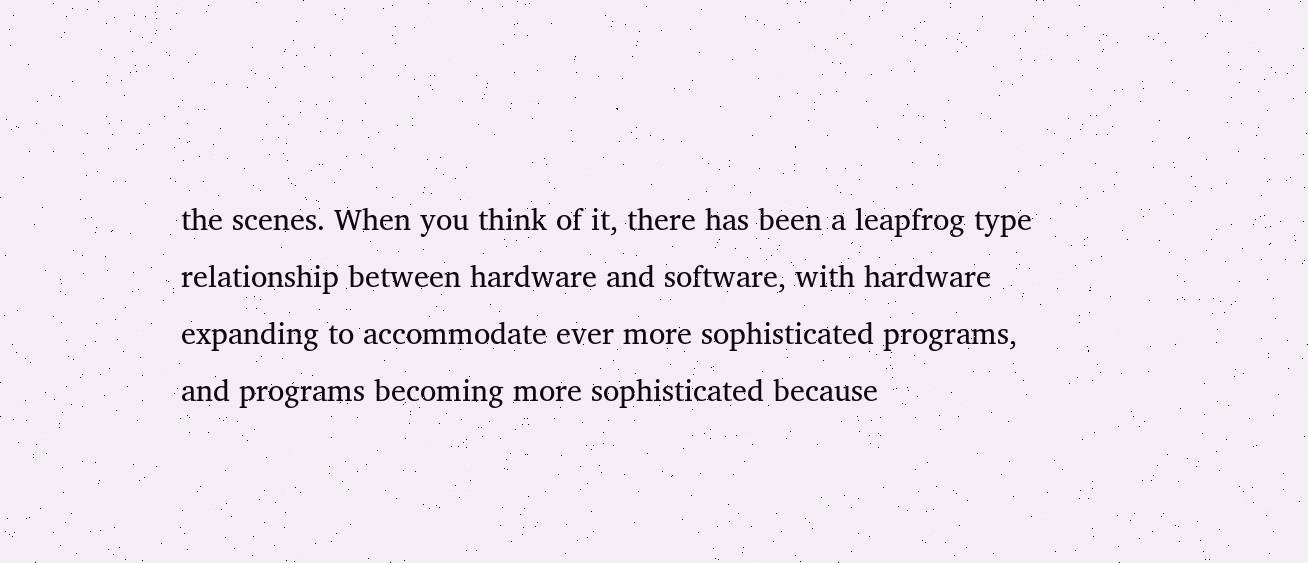the scenes. When you think of it, there has been a leapfrog type relationship between hardware and software, with hardware expanding to accommodate ever more sophisticated programs, and programs becoming more sophisticated because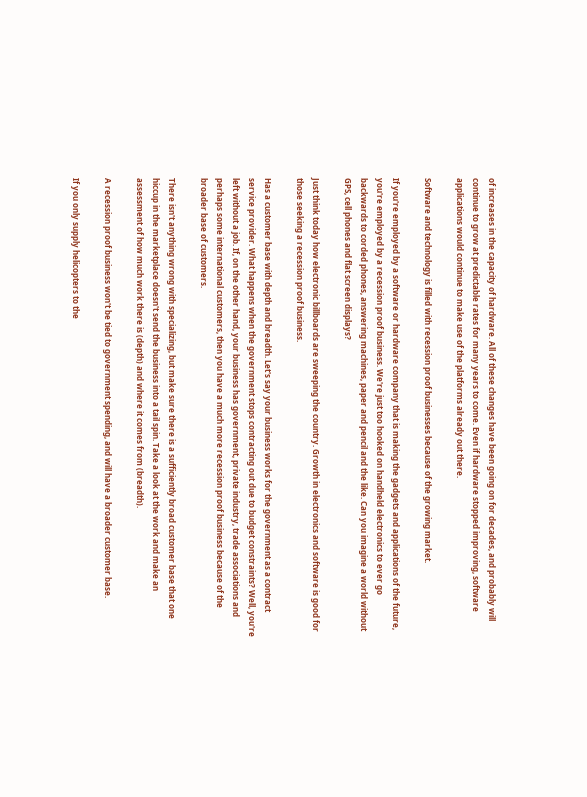of increases in the capacity of hardware. All of these changes have been going on for decades, and probably will continue to grow at predictable rates for many years to come. Even if hardware stopped improving, software applications would continue to make use of the platforms already out there.

Software and technology is filled with recession proof businesses because of the growing market.

If you're employed by a software or hardware company that is making the gadgets and applications of the future, you're employed by a recession proof business. We're just too hooked on handheld electronics to ever go backwards to corded phones, answering machines, paper and pencil and the like. Can you imagine a world without GPS, cell phones and flat screen displays?

Just think today how electronic billboards are sweeping the country. Growth in electronics and software is good for those seeking a recession proof business.

Has a customer base with depth and breadth. Let's say your business works for the government as a contract service provider. What happens when the government stops contracting out due to budget constraints? Well, you're left without a job. If, on the other hand, your business has government, private industry, trade associations and perhaps some international customers, then you have a much more recession proof business because of the broader base of customers.

There isn't anything wrong with specializing, but make sure there is a sufficiently broad customer base that one hiccup in the marketplace doesn't send the business into a tail spin. Take a look at the work and make an assessment of how much work there is (depth) and where it comes from (breadth).

A recession proof business won't be tied to government spending, and will have a broader customer base.

If you only supply helicopters to the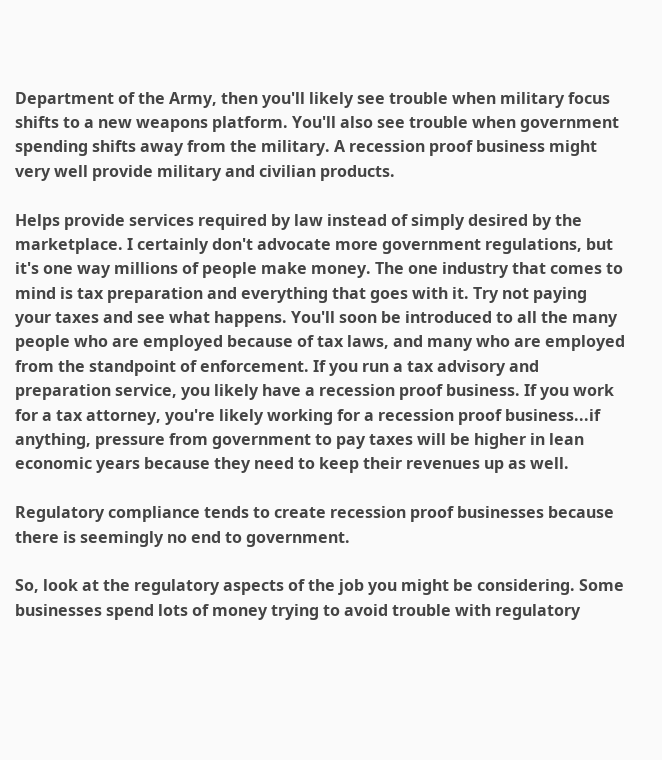Department of the Army, then you'll likely see trouble when military focus shifts to a new weapons platform. You'll also see trouble when government spending shifts away from the military. A recession proof business might very well provide military and civilian products.

Helps provide services required by law instead of simply desired by the marketplace. I certainly don't advocate more government regulations, but it's one way millions of people make money. The one industry that comes to mind is tax preparation and everything that goes with it. Try not paying your taxes and see what happens. You'll soon be introduced to all the many people who are employed because of tax laws, and many who are employed from the standpoint of enforcement. If you run a tax advisory and preparation service, you likely have a recession proof business. If you work for a tax attorney, you're likely working for a recession proof business...if anything, pressure from government to pay taxes will be higher in lean economic years because they need to keep their revenues up as well.

Regulatory compliance tends to create recession proof businesses because there is seemingly no end to government.

So, look at the regulatory aspects of the job you might be considering. Some businesses spend lots of money trying to avoid trouble with regulatory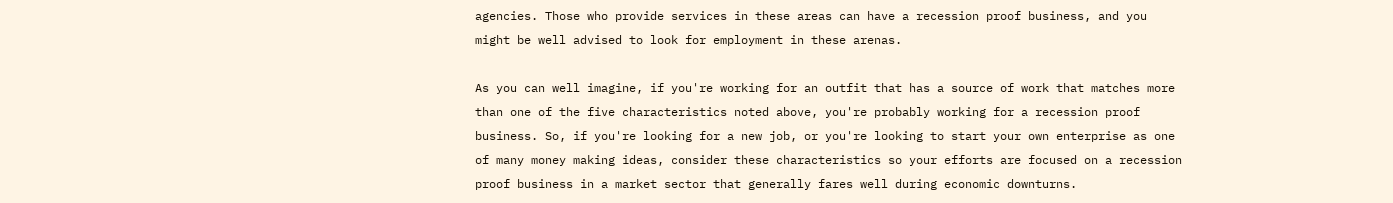agencies. Those who provide services in these areas can have a recession proof business, and you might be well advised to look for employment in these arenas.

As you can well imagine, if you're working for an outfit that has a source of work that matches more than one of the five characteristics noted above, you're probably working for a recession proof business. So, if you're looking for a new job, or you're looking to start your own enterprise as one of many money making ideas, consider these characteristics so your efforts are focused on a recession proof business in a market sector that generally fares well during economic downturns.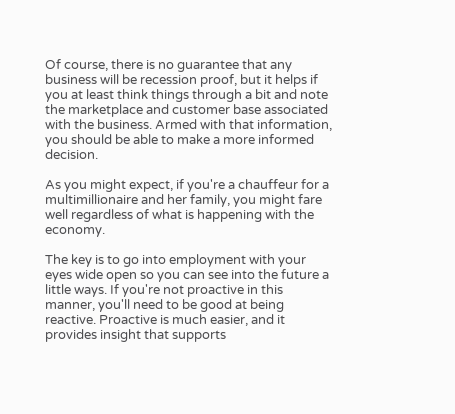Of course, there is no guarantee that any business will be recession proof, but it helps if you at least think things through a bit and note the marketplace and customer base associated with the business. Armed with that information, you should be able to make a more informed decision.

As you might expect, if you're a chauffeur for a multimillionaire and her family, you might fare well regardless of what is happening with the economy.

The key is to go into employment with your eyes wide open so you can see into the future a little ways. If you're not proactive in this manner, you'll need to be good at being reactive. Proactive is much easier, and it provides insight that supports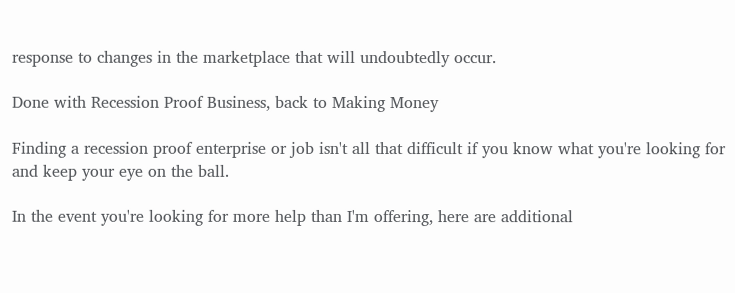response to changes in the marketplace that will undoubtedly occur.

Done with Recession Proof Business, back to Making Money

Finding a recession proof enterprise or job isn't all that difficult if you know what you're looking for and keep your eye on the ball.

In the event you're looking for more help than I'm offering, here are additional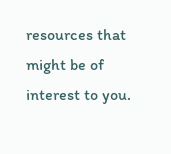resources that might be of interest to you.